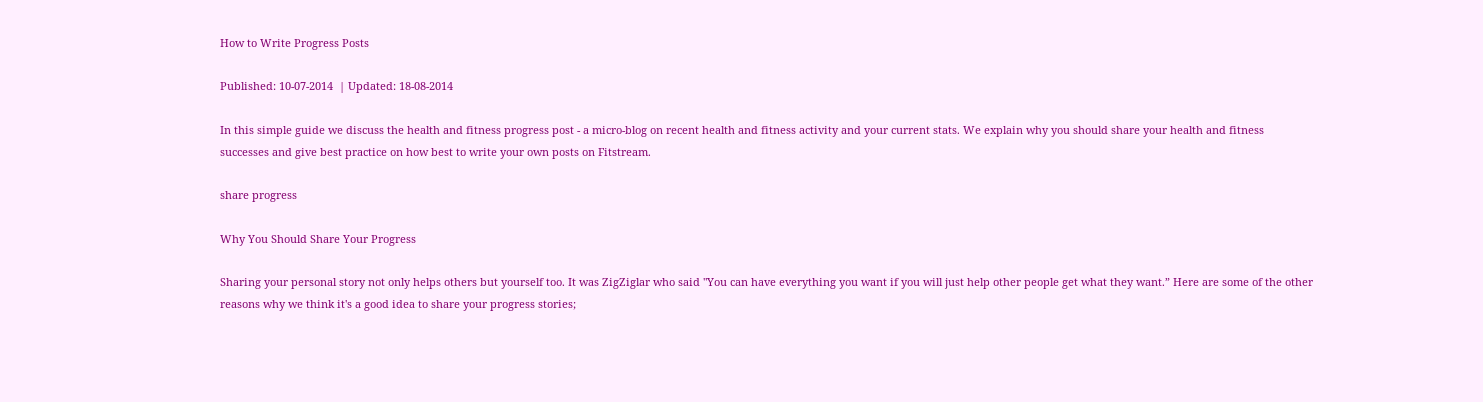How to Write Progress Posts

Published: 10-07-2014  | Updated: 18-08-2014

In this simple guide we discuss the health and fitness progress post - a micro-blog on recent health and fitness activity and your current stats. We explain why you should share your health and fitness successes and give best practice on how best to write your own posts on Fitstream.

share progress

Why You Should Share Your Progress

Sharing your personal story not only helps others but yourself too. It was ZigZiglar who said "You can have everything you want if you will just help other people get what they want.” Here are some of the other reasons why we think it's a good idea to share your progress stories;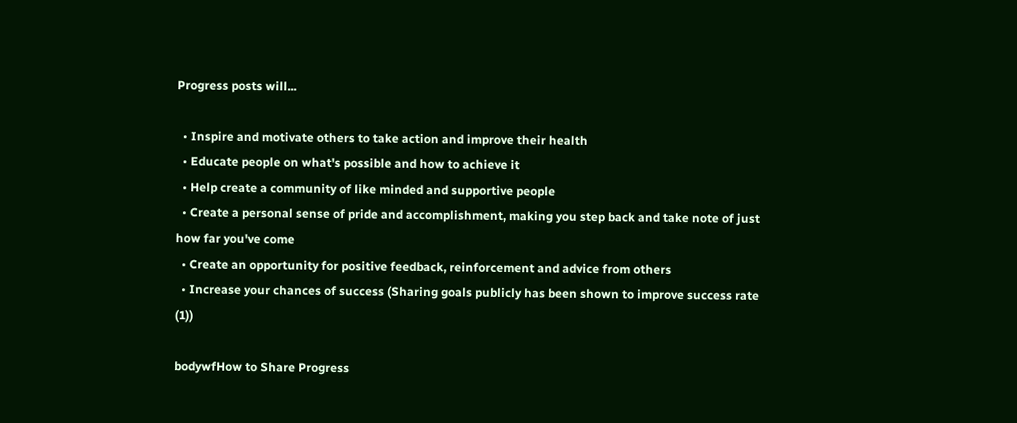Progress posts will...

  • Inspire and motivate others to take action and improve their health
  • Educate people on what's possible and how to achieve it
  • Help create a community of like minded and supportive people
  • Create a personal sense of pride and accomplishment, making you step back and take note of just how far you've come
  • Create an opportunity for positive feedback, reinforcement and advice from others
  • Increase your chances of success (Sharing goals publicly has been shown to improve success rate (1))

bodywfHow to Share Progress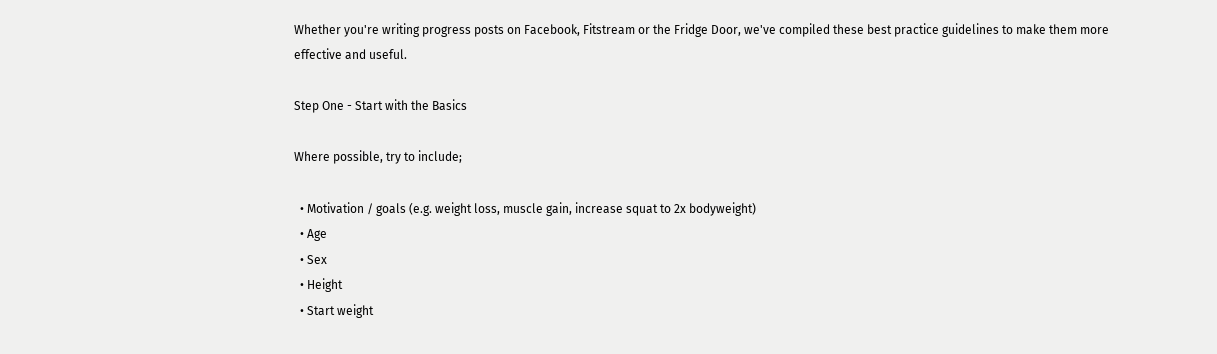Whether you're writing progress posts on Facebook, Fitstream or the Fridge Door, we've compiled these best practice guidelines to make them more effective and useful.

Step One - Start with the Basics

Where possible, try to include;

  • Motivation / goals (e.g. weight loss, muscle gain, increase squat to 2x bodyweight)
  • Age
  • Sex
  • Height
  • Start weight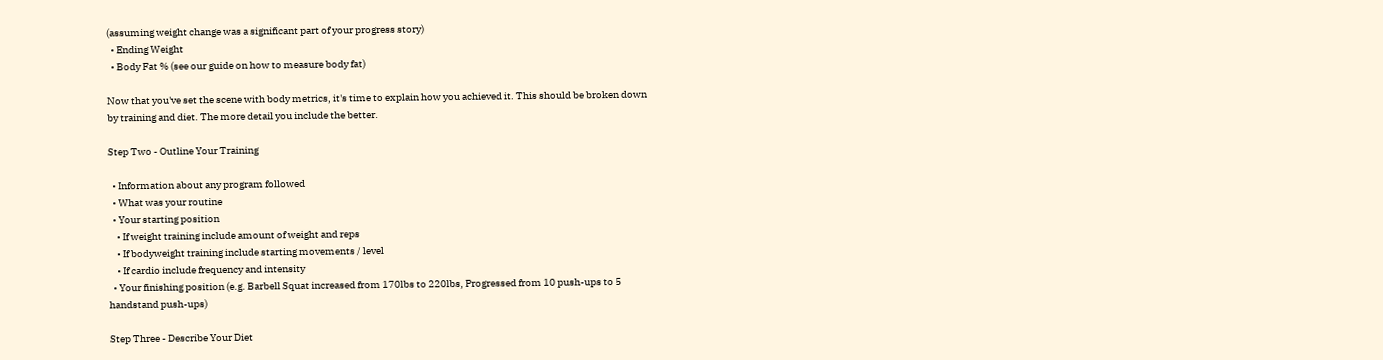(assuming weight change was a significant part of your progress story)
  • Ending Weight
  • Body Fat % (see our guide on how to measure body fat)

Now that you've set the scene with body metrics, it's time to explain how you achieved it. This should be broken down by training and diet. The more detail you include the better.

Step Two - Outline Your Training

  • Information about any program followed
  • What was your routine
  • Your starting position
    • If weight training include amount of weight and reps
    • If bodyweight training include starting movements / level
    • If cardio include frequency and intensity
  • Your finishing position (e.g. Barbell Squat increased from 170lbs to 220lbs, Progressed from 10 push-ups to 5 handstand push-ups)

Step Three - Describe Your Diet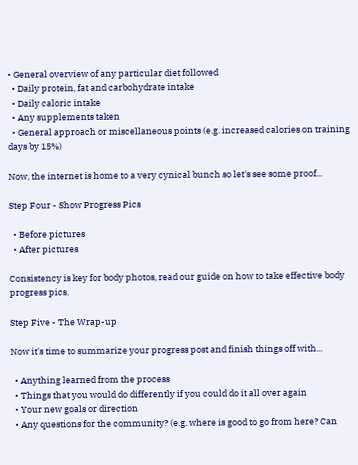• General overview of any particular diet followed
  • Daily protein, fat and carbohydrate intake
  • Daily caloric intake
  • Any supplements taken
  • General approach or miscellaneous points (e.g. increased calories on training days by 15%)

Now, the internet is home to a very cynical bunch so let's see some proof...

Step Four - Show Progress Pics

  • Before pictures
  • After pictures

Consistency is key for body photos, read our guide on how to take effective body progress pics.

Step Five - The Wrap-up

Now it's time to summarize your progress post and finish things off with...

  • Anything learned from the process
  • Things that you would do differently if you could do it all over again
  • Your new goals or direction
  • Any questions for the community? (e.g. where is good to go from here? Can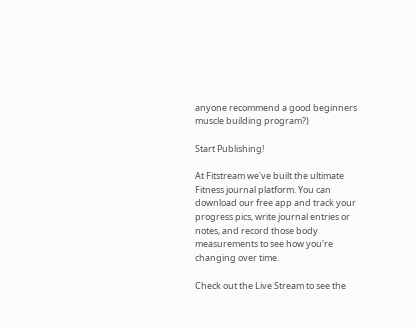anyone recommend a good beginners muscle building program?)

Start Publishing!

At Fitstream we've built the ultimate Fitness journal platform. You can download our free app and track your progress pics, write journal entries or notes, and record those body measurements to see how you're changing over time.

Check out the Live Stream to see the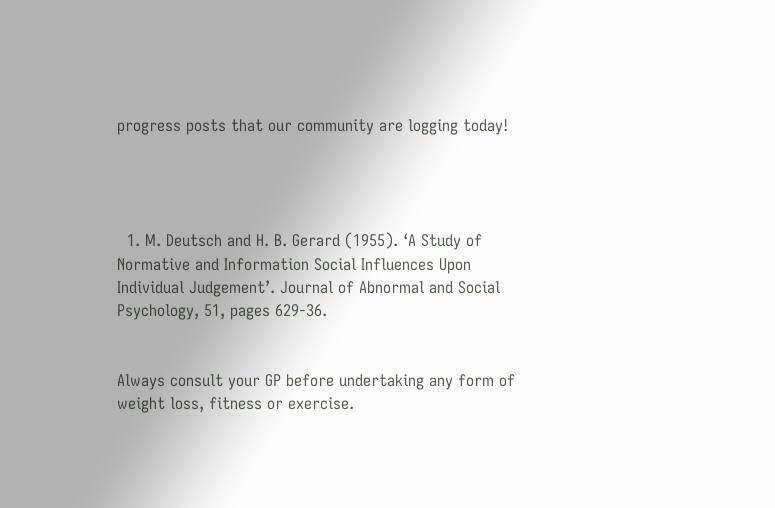progress posts that our community are logging today!




  1. M. Deutsch and H. B. Gerard (1955). ‘A Study of Normative and Information Social Influences Upon Individual Judgement’. Journal of Abnormal and Social Psychology, 51, pages 629-36.


Always consult your GP before undertaking any form of weight loss, fitness or exercise.